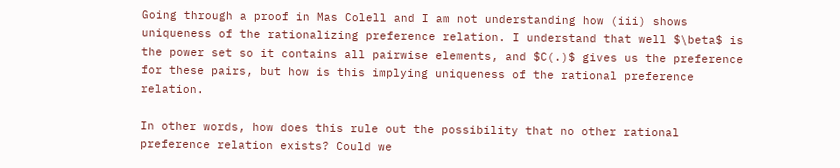Going through a proof in Mas Colell and I am not understanding how (iii) shows uniqueness of the rationalizing preference relation. I understand that well $\beta$ is the power set so it contains all pairwise elements, and $C(.)$ gives us the preference for these pairs, but how is this implying uniqueness of the rational preference relation.

In other words, how does this rule out the possibility that no other rational preference relation exists? Could we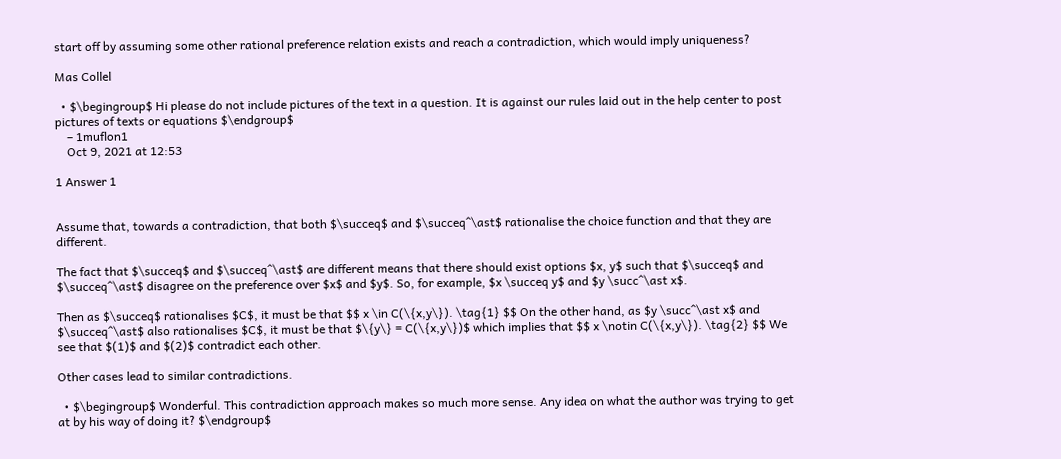start off by assuming some other rational preference relation exists and reach a contradiction, which would imply uniqueness?

Mas Collel

  • $\begingroup$ Hi please do not include pictures of the text in a question. It is against our rules laid out in the help center to post pictures of texts or equations $\endgroup$
    – 1muflon1
    Oct 9, 2021 at 12:53

1 Answer 1


Assume that, towards a contradiction, that both $\succeq$ and $\succeq^\ast$ rationalise the choice function and that they are different.

The fact that $\succeq$ and $\succeq^\ast$ are different means that there should exist options $x, y$ such that $\succeq$ and $\succeq^\ast$ disagree on the preference over $x$ and $y$. So, for example, $x \succeq y$ and $y \succ^\ast x$.

Then as $\succeq$ rationalises $C$, it must be that $$ x \in C(\{x,y\}). \tag{1} $$ On the other hand, as $y \succ^\ast x$ and $\succeq^\ast$ also rationalises $C$, it must be that $\{y\} = C(\{x,y\})$ which implies that $$ x \notin C(\{x,y\}). \tag{2} $$ We see that $(1)$ and $(2)$ contradict each other.

Other cases lead to similar contradictions.

  • $\begingroup$ Wonderful. This contradiction approach makes so much more sense. Any idea on what the author was trying to get at by his way of doing it? $\endgroup$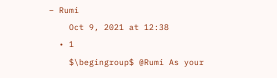– Rumi
    Oct 9, 2021 at 12:38
  • 1
    $\begingroup$ @Rumi As your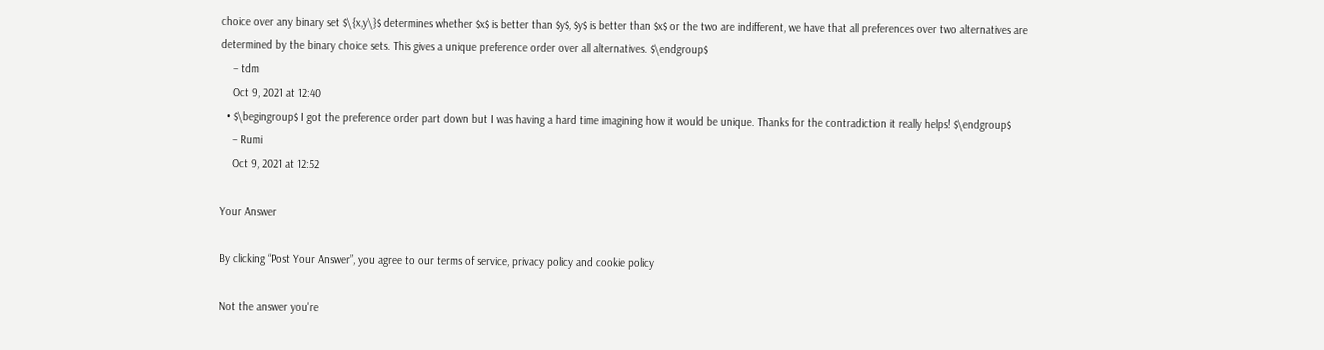choice over any binary set $\{x,y\}$ determines whether $x$ is better than $y$, $y$ is better than $x$ or the two are indifferent, we have that all preferences over two alternatives are determined by the binary choice sets. This gives a unique preference order over all alternatives. $\endgroup$
    – tdm
    Oct 9, 2021 at 12:40
  • $\begingroup$ I got the preference order part down but I was having a hard time imagining how it would be unique. Thanks for the contradiction it really helps! $\endgroup$
    – Rumi
    Oct 9, 2021 at 12:52

Your Answer

By clicking “Post Your Answer”, you agree to our terms of service, privacy policy and cookie policy

Not the answer you're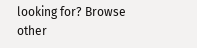looking for? Browse other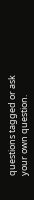questions tagged or ask your own question.